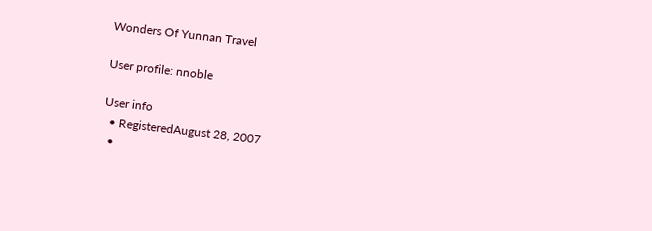Wonders Of Yunnan Travel

User profile: nnoble

User info
  • RegisteredAugust 28, 2007
  •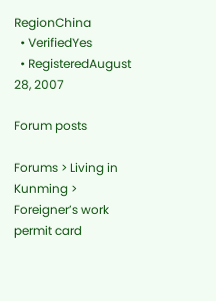RegionChina
  • VerifiedYes
  • RegisteredAugust 28, 2007

Forum posts

Forums > Living in Kunming > Foreigner’s work permit card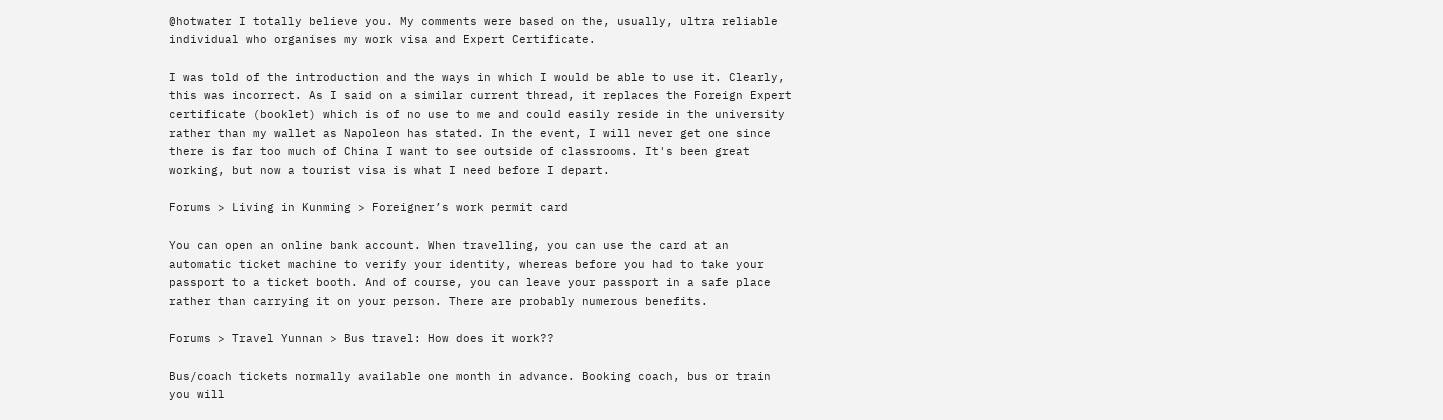@hotwater I totally believe you. My comments were based on the, usually, ultra reliable individual who organises my work visa and Expert Certificate.

I was told of the introduction and the ways in which I would be able to use it. Clearly, this was incorrect. As I said on a similar current thread, it replaces the Foreign Expert certificate (booklet) which is of no use to me and could easily reside in the university rather than my wallet as Napoleon has stated. In the event, I will never get one since there is far too much of China I want to see outside of classrooms. It's been great working, but now a tourist visa is what I need before I depart.

Forums > Living in Kunming > Foreigner’s work permit card

You can open an online bank account. When travelling, you can use the card at an automatic ticket machine to verify your identity, whereas before you had to take your passport to a ticket booth. And of course, you can leave your passport in a safe place rather than carrying it on your person. There are probably numerous benefits.

Forums > Travel Yunnan > Bus travel: How does it work??

Bus/coach tickets normally available one month in advance. Booking coach, bus or train you will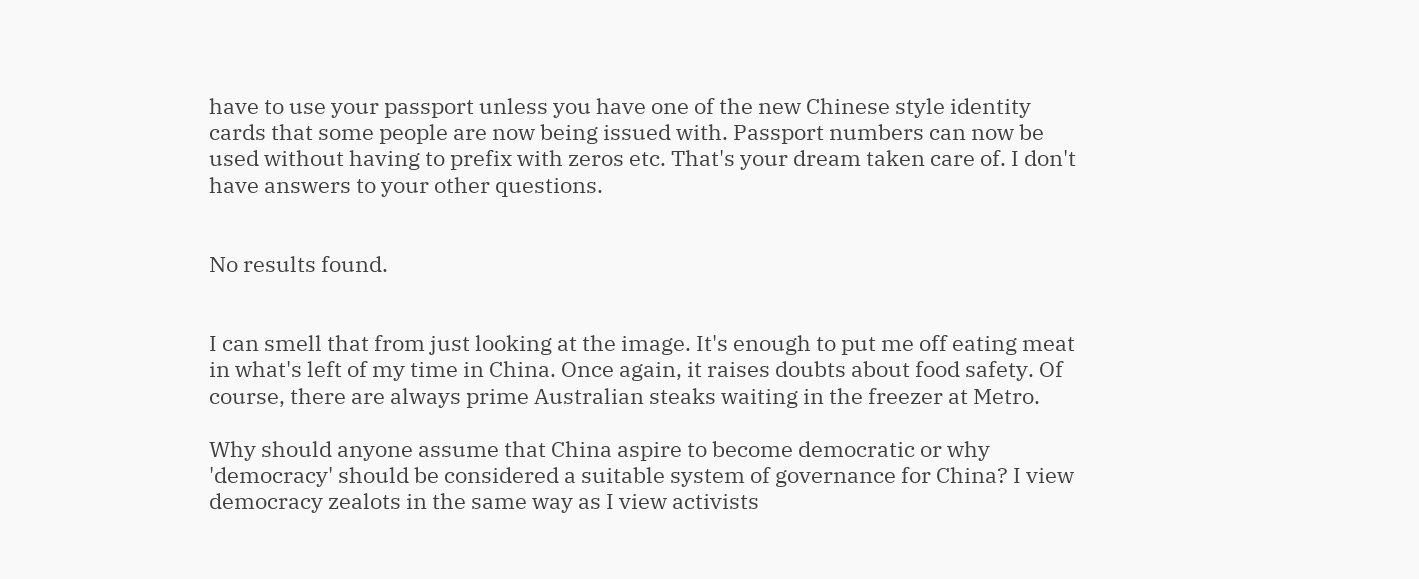have to use your passport unless you have one of the new Chinese style identity cards that some people are now being issued with. Passport numbers can now be used without having to prefix with zeros etc. That's your dream taken care of. I don't have answers to your other questions.


No results found.


I can smell that from just looking at the image. It's enough to put me off eating meat in what's left of my time in China. Once again, it raises doubts about food safety. Of course, there are always prime Australian steaks waiting in the freezer at Metro.

Why should anyone assume that China aspire to become democratic or why 'democracy' should be considered a suitable system of governance for China? I view democracy zealots in the same way as I view activists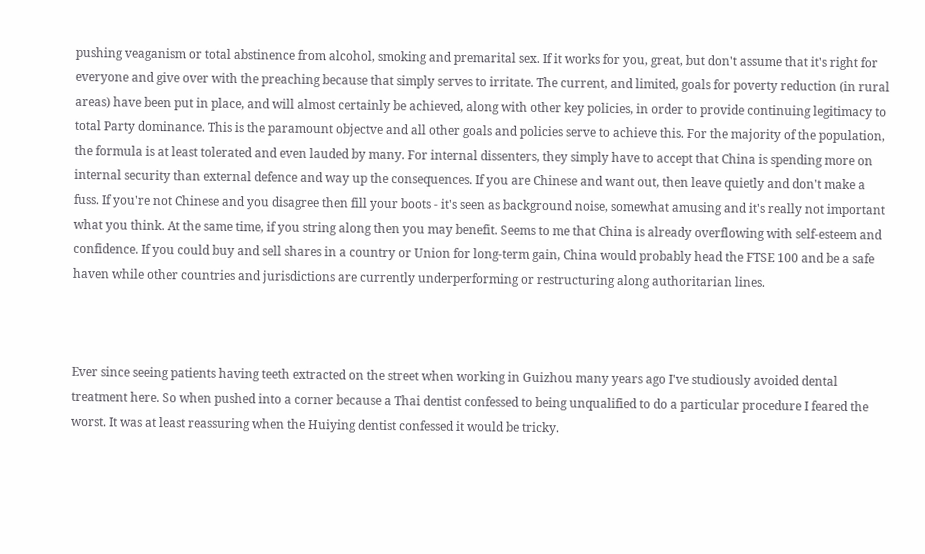pushing veaganism or total abstinence from alcohol, smoking and premarital sex. If it works for you, great, but don't assume that it's right for everyone and give over with the preaching because that simply serves to irritate. The current, and limited, goals for poverty reduction (in rural areas) have been put in place, and will almost certainly be achieved, along with other key policies, in order to provide continuing legitimacy to total Party dominance. This is the paramount objectve and all other goals and policies serve to achieve this. For the majority of the population, the formula is at least tolerated and even lauded by many. For internal dissenters, they simply have to accept that China is spending more on internal security than external defence and way up the consequences. If you are Chinese and want out, then leave quietly and don't make a fuss. If you're not Chinese and you disagree then fill your boots - it's seen as background noise, somewhat amusing and it's really not important what you think. At the same time, if you string along then you may benefit. Seems to me that China is already overflowing with self-esteem and confidence. If you could buy and sell shares in a country or Union for long-term gain, China would probably head the FTSE 100 and be a safe haven while other countries and jurisdictions are currently underperforming or restructuring along authoritarian lines.



Ever since seeing patients having teeth extracted on the street when working in Guizhou many years ago I've studiously avoided dental treatment here. So when pushed into a corner because a Thai dentist confessed to being unqualified to do a particular procedure I feared the worst. It was at least reassuring when the Huiying dentist confessed it would be tricky.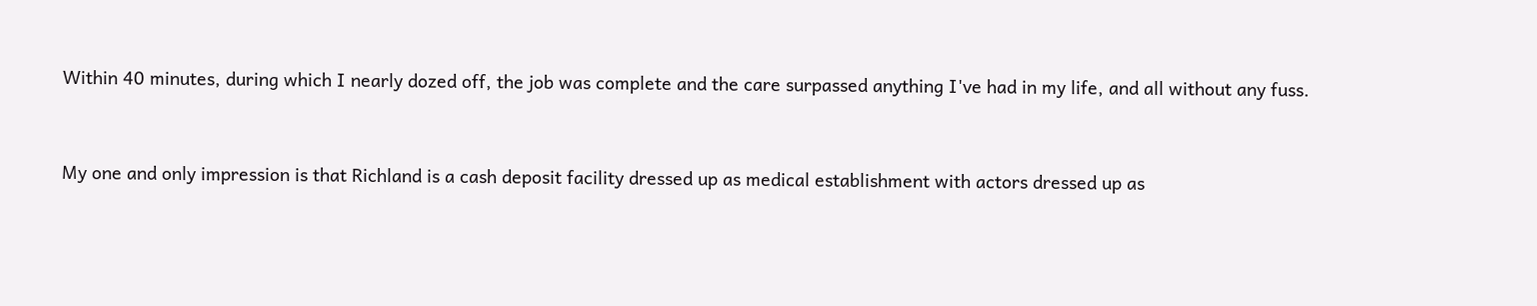Within 40 minutes, during which I nearly dozed off, the job was complete and the care surpassed anything I've had in my life, and all without any fuss.


My one and only impression is that Richland is a cash deposit facility dressed up as medical establishment with actors dressed up as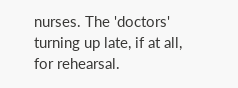nurses. The 'doctors' turning up late, if at all, for rehearsal.